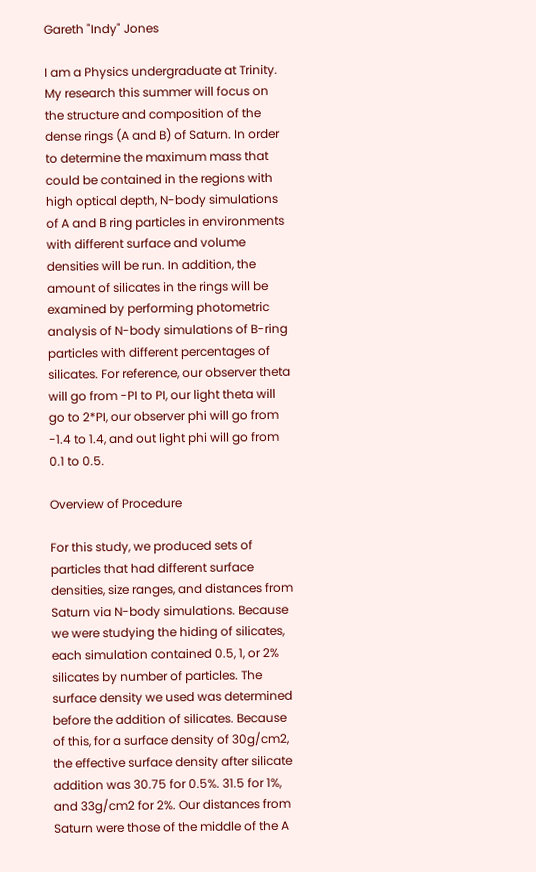Gareth "Indy" Jones

I am a Physics undergraduate at Trinity. My research this summer will focus on the structure and composition of the dense rings (A and B) of Saturn. In order to determine the maximum mass that could be contained in the regions with high optical depth, N-body simulations of A and B ring particles in environments with different surface and volume densities will be run. In addition, the amount of silicates in the rings will be examined by performing photometric analysis of N-body simulations of B-ring particles with different percentages of silicates. For reference, our observer theta will go from -PI to PI, our light theta will go to 2*PI, our observer phi will go from -1.4 to 1.4, and out light phi will go from 0.1 to 0.5.

Overview of Procedure

For this study, we produced sets of particles that had different surface densities, size ranges, and distances from Saturn via N-body simulations. Because we were studying the hiding of silicates, each simulation contained 0.5, 1, or 2% silicates by number of particles. The surface density we used was determined before the addition of silicates. Because of this, for a surface density of 30g/cm2, the effective surface density after silicate addition was 30.75 for 0.5%. 31.5 for 1%, and 33g/cm2 for 2%. Our distances from Saturn were those of the middle of the A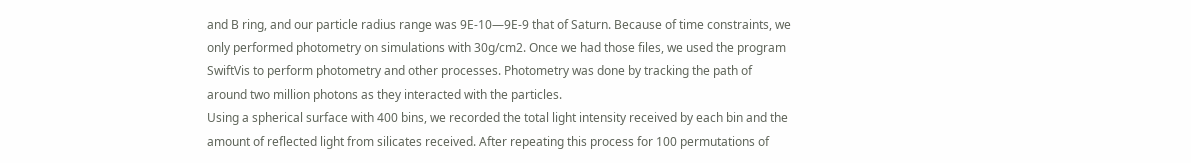and B ring, and our particle radius range was 9E-10—9E-9 that of Saturn. Because of time constraints, we only performed photometry on simulations with 30g/cm2. Once we had those files, we used the program SwiftVis to perform photometry and other processes. Photometry was done by tracking the path of around two million photons as they interacted with the particles.
Using a spherical surface with 400 bins, we recorded the total light intensity received by each bin and the amount of reflected light from silicates received. After repeating this process for 100 permutations of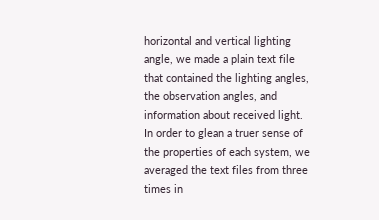horizontal and vertical lighting angle, we made a plain text file that contained the lighting angles, the observation angles, and information about received light. In order to glean a truer sense of the properties of each system, we averaged the text files from three times in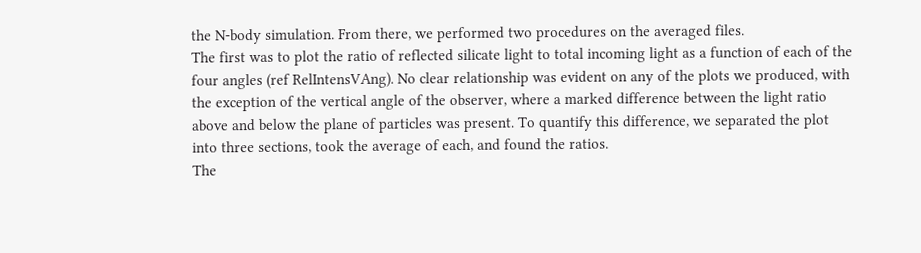the N-body simulation. From there, we performed two procedures on the averaged files.
The first was to plot the ratio of reflected silicate light to total incoming light as a function of each of the four angles (ref RelIntensVAng). No clear relationship was evident on any of the plots we produced, with the exception of the vertical angle of the observer, where a marked difference between the light ratio above and below the plane of particles was present. To quantify this difference, we separated the plot into three sections, took the average of each, and found the ratios.
The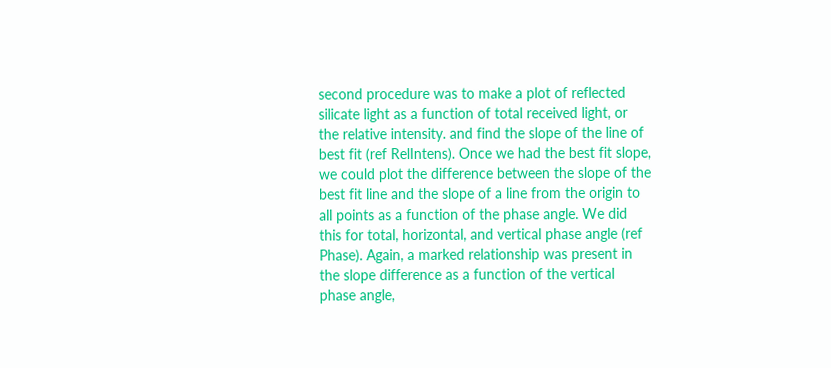second procedure was to make a plot of reflected silicate light as a function of total received light, or the relative intensity. and find the slope of the line of best fit (ref RelIntens). Once we had the best fit slope, we could plot the difference between the slope of the best fit line and the slope of a line from the origin to all points as a function of the phase angle. We did this for total, horizontal, and vertical phase angle (ref Phase). Again, a marked relationship was present in the slope difference as a function of the vertical phase angle,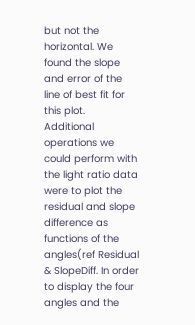but not the horizontal. We found the slope and error of the line of best fit for this plot.
Additional operations we could perform with the light ratio data were to plot the residual and slope difference as functions of the angles(ref Residual & SlopeDiff. In order to display the four angles and the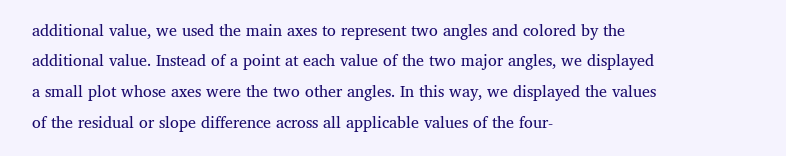additional value, we used the main axes to represent two angles and colored by the additional value. Instead of a point at each value of the two major angles, we displayed a small plot whose axes were the two other angles. In this way, we displayed the values of the residual or slope difference across all applicable values of the four-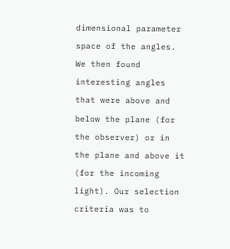dimensional parameter space of the angles. We then found interesting angles that were above and below the plane (for the observer) or in the plane and above it (for the incoming light). Our selection criteria was to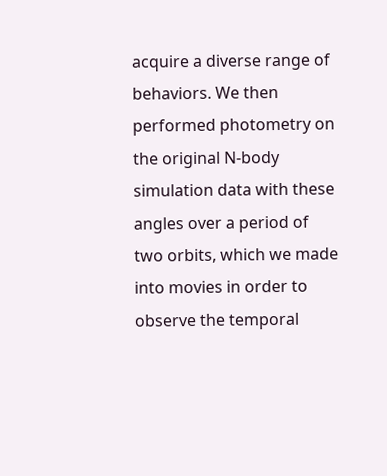acquire a diverse range of behaviors. We then performed photometry on the original N-body simulation data with these angles over a period of two orbits, which we made into movies in order to observe the temporal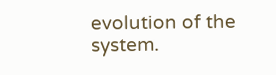evolution of the system.